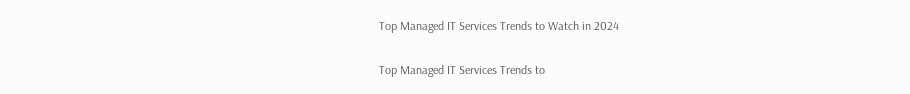Top Managed IT Services Trends to Watch in 2024

Top Managed IT Services Trends to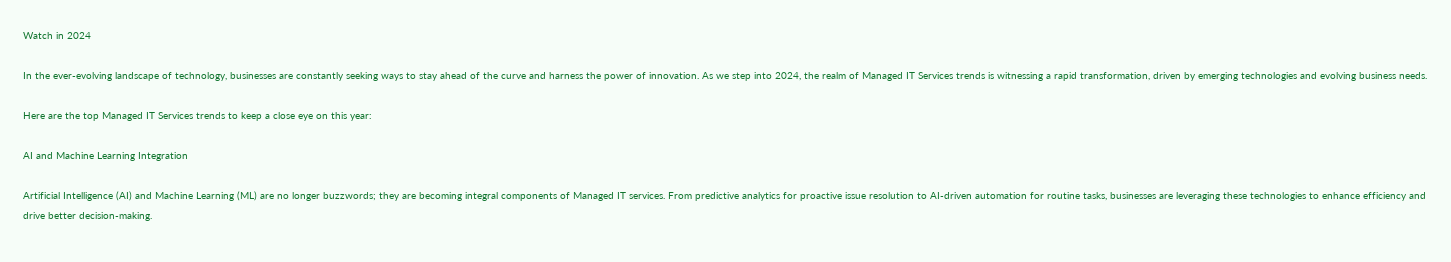Watch in 2024

In the ever-evolving landscape of technology, businesses are constantly seeking ways to stay ahead of the curve and harness the power of innovation. As we step into 2024, the realm of Managed IT Services trends is witnessing a rapid transformation, driven by emerging technologies and evolving business needs.

Here are the top Managed IT Services trends to keep a close eye on this year:

AI and Machine Learning Integration

Artificial Intelligence (AI) and Machine Learning (ML) are no longer buzzwords; they are becoming integral components of Managed IT services. From predictive analytics for proactive issue resolution to AI-driven automation for routine tasks, businesses are leveraging these technologies to enhance efficiency and drive better decision-making.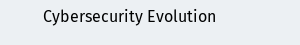Cybersecurity Evolution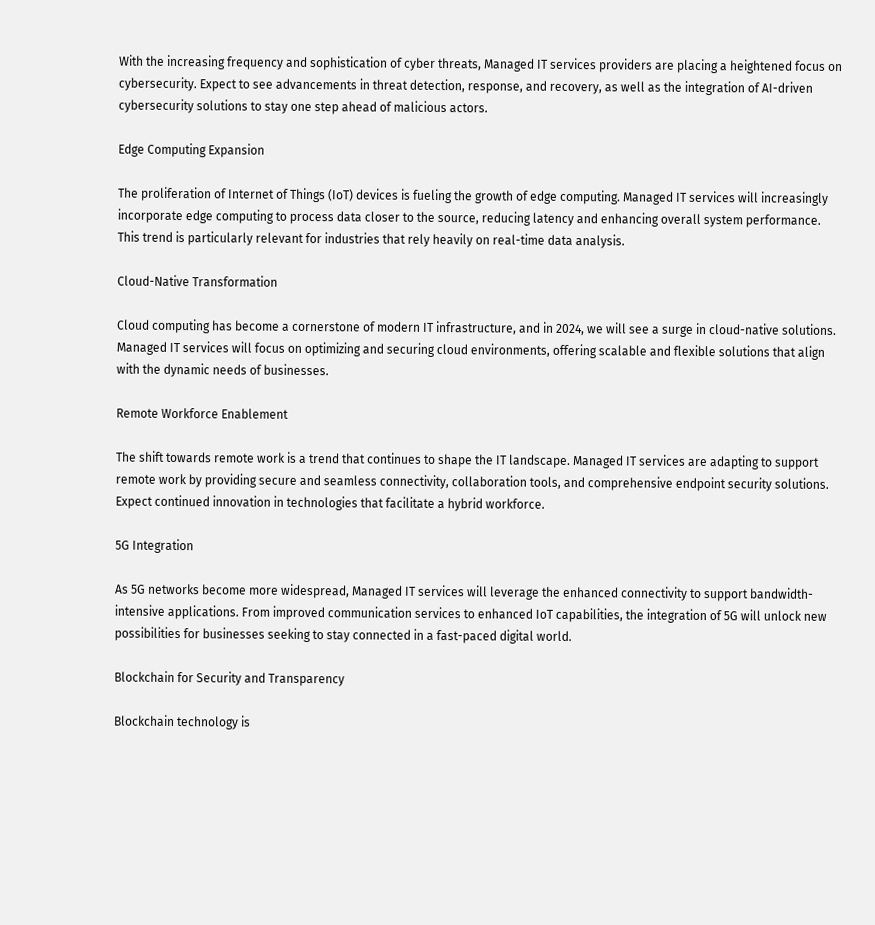With the increasing frequency and sophistication of cyber threats, Managed IT services providers are placing a heightened focus on cybersecurity. Expect to see advancements in threat detection, response, and recovery, as well as the integration of AI-driven cybersecurity solutions to stay one step ahead of malicious actors.

Edge Computing Expansion

The proliferation of Internet of Things (IoT) devices is fueling the growth of edge computing. Managed IT services will increasingly incorporate edge computing to process data closer to the source, reducing latency and enhancing overall system performance. This trend is particularly relevant for industries that rely heavily on real-time data analysis.

Cloud-Native Transformation

Cloud computing has become a cornerstone of modern IT infrastructure, and in 2024, we will see a surge in cloud-native solutions. Managed IT services will focus on optimizing and securing cloud environments, offering scalable and flexible solutions that align with the dynamic needs of businesses.

Remote Workforce Enablement

The shift towards remote work is a trend that continues to shape the IT landscape. Managed IT services are adapting to support remote work by providing secure and seamless connectivity, collaboration tools, and comprehensive endpoint security solutions. Expect continued innovation in technologies that facilitate a hybrid workforce.

5G Integration

As 5G networks become more widespread, Managed IT services will leverage the enhanced connectivity to support bandwidth-intensive applications. From improved communication services to enhanced IoT capabilities, the integration of 5G will unlock new possibilities for businesses seeking to stay connected in a fast-paced digital world.

Blockchain for Security and Transparency

Blockchain technology is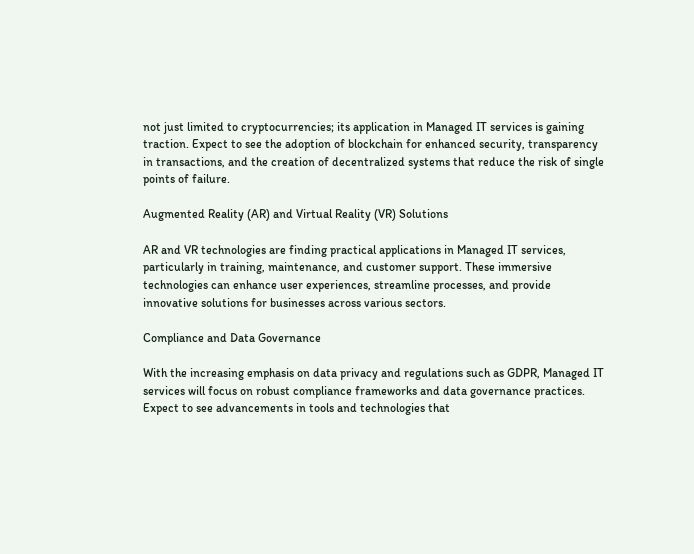not just limited to cryptocurrencies; its application in Managed IT services is gaining traction. Expect to see the adoption of blockchain for enhanced security, transparency in transactions, and the creation of decentralized systems that reduce the risk of single points of failure.

Augmented Reality (AR) and Virtual Reality (VR) Solutions

AR and VR technologies are finding practical applications in Managed IT services, particularly in training, maintenance, and customer support. These immersive technologies can enhance user experiences, streamline processes, and provide innovative solutions for businesses across various sectors.

Compliance and Data Governance

With the increasing emphasis on data privacy and regulations such as GDPR, Managed IT services will focus on robust compliance frameworks and data governance practices. Expect to see advancements in tools and technologies that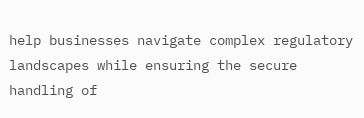help businesses navigate complex regulatory landscapes while ensuring the secure handling of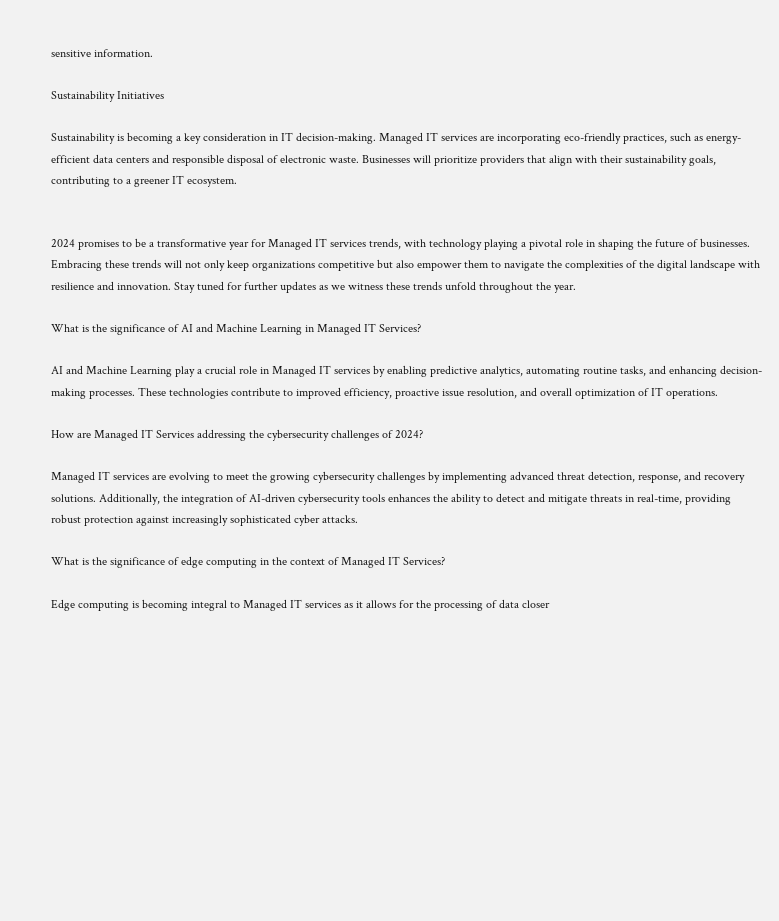sensitive information.

Sustainability Initiatives

Sustainability is becoming a key consideration in IT decision-making. Managed IT services are incorporating eco-friendly practices, such as energy-efficient data centers and responsible disposal of electronic waste. Businesses will prioritize providers that align with their sustainability goals, contributing to a greener IT ecosystem.


2024 promises to be a transformative year for Managed IT services trends, with technology playing a pivotal role in shaping the future of businesses. Embracing these trends will not only keep organizations competitive but also empower them to navigate the complexities of the digital landscape with resilience and innovation. Stay tuned for further updates as we witness these trends unfold throughout the year.

What is the significance of AI and Machine Learning in Managed IT Services?

AI and Machine Learning play a crucial role in Managed IT services by enabling predictive analytics, automating routine tasks, and enhancing decision-making processes. These technologies contribute to improved efficiency, proactive issue resolution, and overall optimization of IT operations.

How are Managed IT Services addressing the cybersecurity challenges of 2024?

Managed IT services are evolving to meet the growing cybersecurity challenges by implementing advanced threat detection, response, and recovery solutions. Additionally, the integration of AI-driven cybersecurity tools enhances the ability to detect and mitigate threats in real-time, providing robust protection against increasingly sophisticated cyber attacks.

What is the significance of edge computing in the context of Managed IT Services?

Edge computing is becoming integral to Managed IT services as it allows for the processing of data closer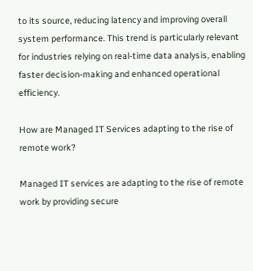to its source, reducing latency and improving overall system performance. This trend is particularly relevant for industries relying on real-time data analysis, enabling faster decision-making and enhanced operational efficiency.

How are Managed IT Services adapting to the rise of remote work?

Managed IT services are adapting to the rise of remote work by providing secure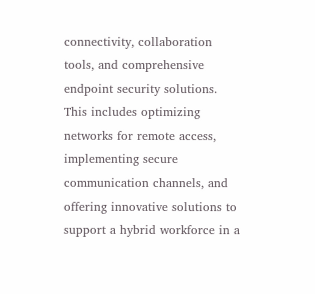connectivity, collaboration tools, and comprehensive endpoint security solutions. This includes optimizing networks for remote access, implementing secure communication channels, and offering innovative solutions to support a hybrid workforce in a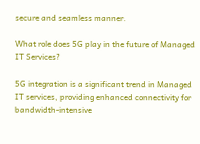secure and seamless manner.

What role does 5G play in the future of Managed IT Services?

5G integration is a significant trend in Managed IT services, providing enhanced connectivity for bandwidth-intensive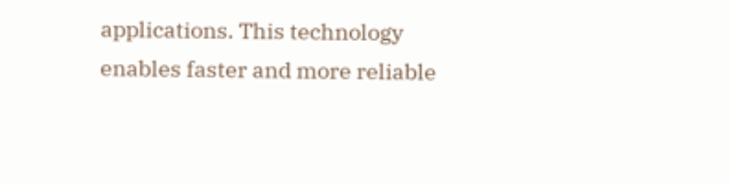applications. This technology enables faster and more reliable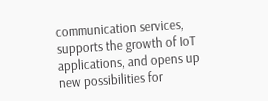communication services, supports the growth of IoT applications, and opens up new possibilities for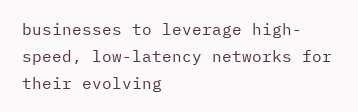businesses to leverage high-speed, low-latency networks for their evolving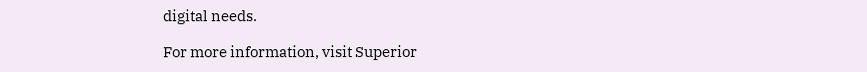digital needs.

For more information, visit Superior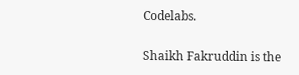Codelabs.

Shaikh Fakruddin is the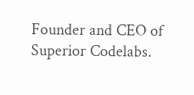Founder and CEO of Superior Codelabs.